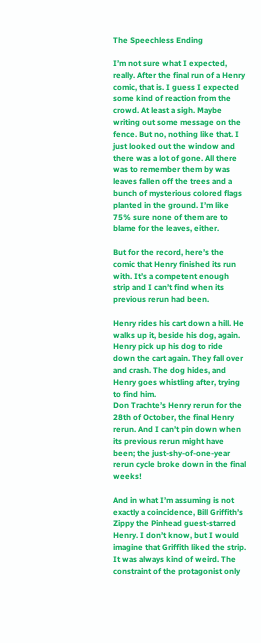The Speechless Ending

I’m not sure what I expected, really. After the final run of a Henry comic, that is. I guess I expected some kind of reaction from the crowd. At least a sigh. Maybe writing out some message on the fence. But no, nothing like that. I just looked out the window and there was a lot of gone. All there was to remember them by was leaves fallen off the trees and a bunch of mysterious colored flags planted in the ground. I’m like 75% sure none of them are to blame for the leaves, either.

But for the record, here’s the comic that Henry finished its run with. It’s a competent enough strip and I can’t find when its previous rerun had been.

Henry rides his cart down a hill. He walks up it, beside his dog, again. Henry pick up his dog to ride down the cart again. They fall over and crash. The dog hides, and Henry goes whistling after, trying to find him.
Don Trachte’s Henry rerun for the 28th of October, the final Henry rerun. And I can’t pin down when its previous rerun might have been; the just-shy-of-one-year rerun cycle broke down in the final weeks!

And in what I’m assuming is not exactly a coincidence, Bill Griffith’s Zippy the Pinhead guest-starred Henry. I don’t know, but I would imagine that Griffith liked the strip. It was always kind of weird. The constraint of the protagonist only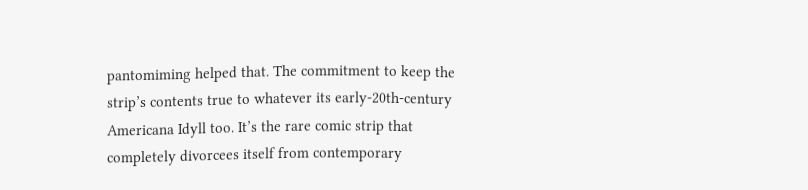pantomiming helped that. The commitment to keep the strip’s contents true to whatever its early-20th-century Americana Idyll too. It’s the rare comic strip that completely divorcees itself from contemporary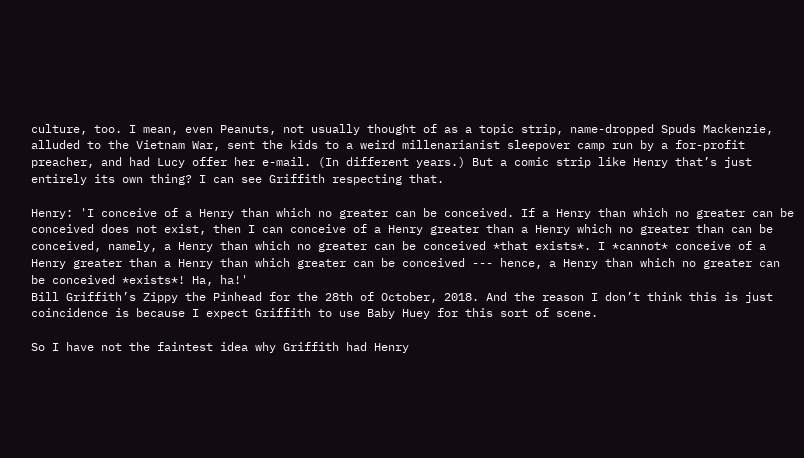culture, too. I mean, even Peanuts, not usually thought of as a topic strip, name-dropped Spuds Mackenzie, alluded to the Vietnam War, sent the kids to a weird millenarianist sleepover camp run by a for-profit preacher, and had Lucy offer her e-mail. (In different years.) But a comic strip like Henry that’s just entirely its own thing? I can see Griffith respecting that.

Henry: 'I conceive of a Henry than which no greater can be conceived. If a Henry than which no greater can be conceived does not exist, then I can conceive of a Henry greater than a Henry which no greater than can be conceived, namely, a Henry than which no greater can be conceived *that exists*. I *cannot* conceive of a Henry greater than a Henry than which greater can be conceived --- hence, a Henry than which no greater can be conceived *exists*! Ha, ha!'
Bill Griffith’s Zippy the Pinhead for the 28th of October, 2018. And the reason I don’t think this is just coincidence is because I expect Griffith to use Baby Huey for this sort of scene.

So I have not the faintest idea why Griffith had Henry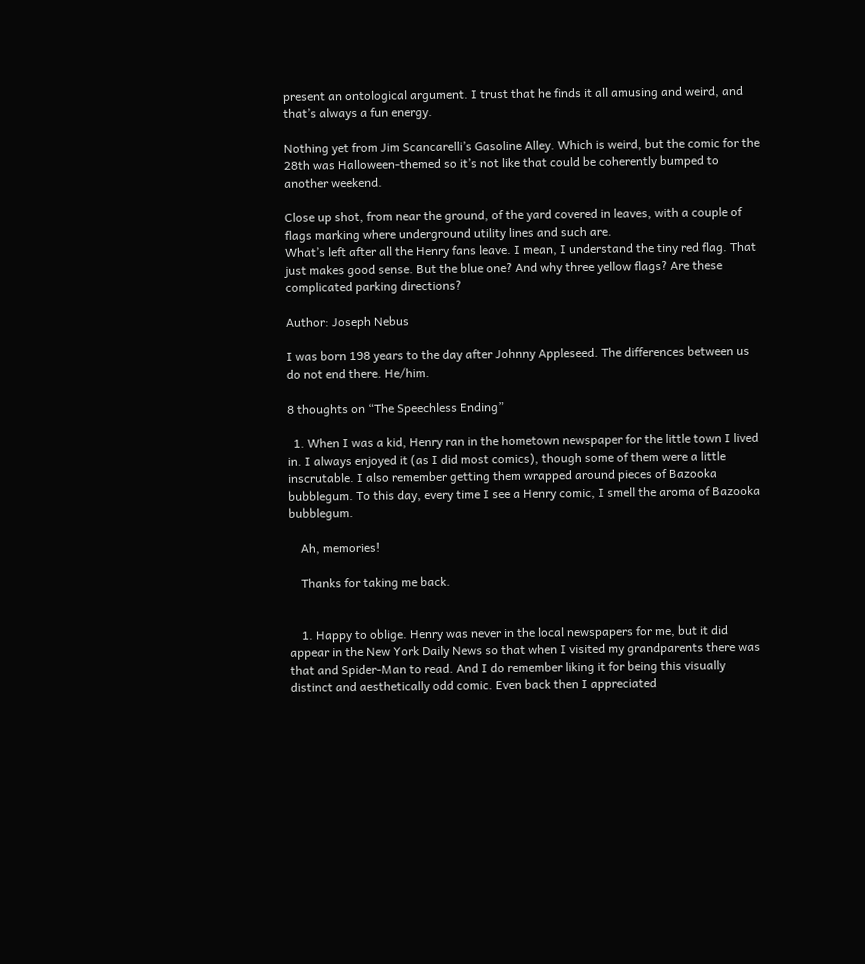present an ontological argument. I trust that he finds it all amusing and weird, and that’s always a fun energy.

Nothing yet from Jim Scancarelli’s Gasoline Alley. Which is weird, but the comic for the 28th was Halloween-themed so it’s not like that could be coherently bumped to another weekend.

Close up shot, from near the ground, of the yard covered in leaves, with a couple of flags marking where underground utility lines and such are.
What’s left after all the Henry fans leave. I mean, I understand the tiny red flag. That just makes good sense. But the blue one? And why three yellow flags? Are these complicated parking directions?

Author: Joseph Nebus

I was born 198 years to the day after Johnny Appleseed. The differences between us do not end there. He/him.

8 thoughts on “The Speechless Ending”

  1. When I was a kid, Henry ran in the hometown newspaper for the little town I lived in. I always enjoyed it (as I did most comics), though some of them were a little inscrutable. I also remember getting them wrapped around pieces of Bazooka bubblegum. To this day, every time I see a Henry comic, I smell the aroma of Bazooka bubblegum.

    Ah, memories!

    Thanks for taking me back.


    1. Happy to oblige. Henry was never in the local newspapers for me, but it did appear in the New York Daily News so that when I visited my grandparents there was that and Spider-Man to read. And I do remember liking it for being this visually distinct and aesthetically odd comic. Even back then I appreciated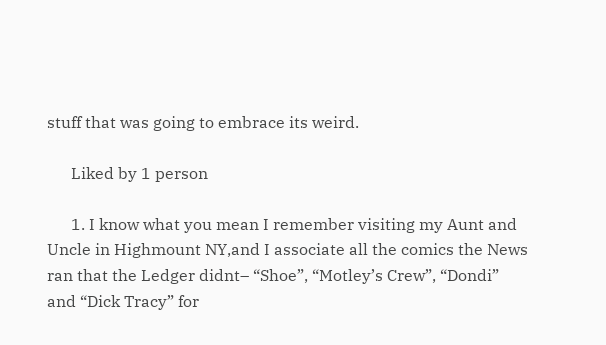stuff that was going to embrace its weird.

      Liked by 1 person

      1. I know what you mean I remember visiting my Aunt and Uncle in Highmount NY,and I associate all the comics the News ran that the Ledger didnt– “Shoe”, “Motley’s Crew”, “Dondi” and “Dick Tracy” for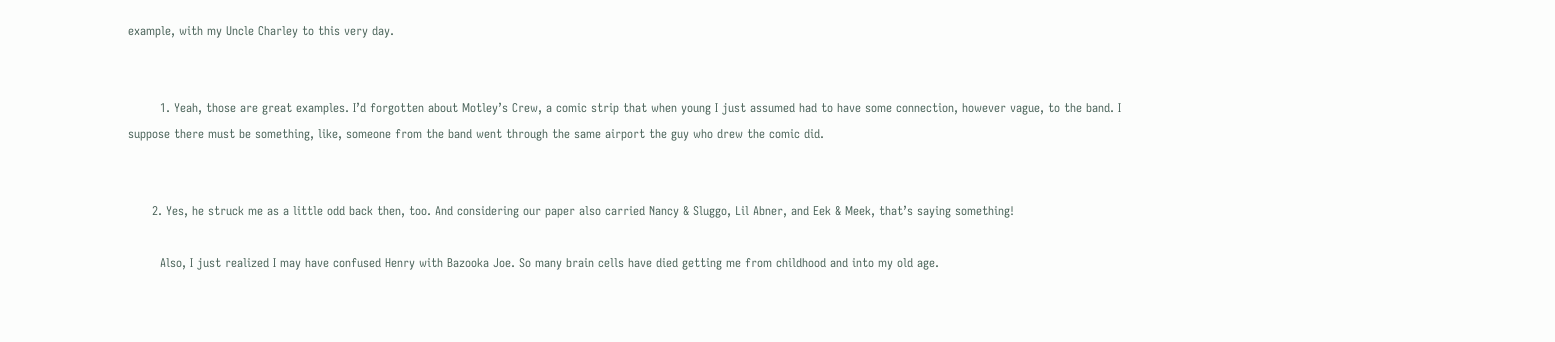example, with my Uncle Charley to this very day.


        1. Yeah, those are great examples. I’d forgotten about Motley’s Crew, a comic strip that when young I just assumed had to have some connection, however vague, to the band. I suppose there must be something, like, someone from the band went through the same airport the guy who drew the comic did.


      2. Yes, he struck me as a little odd back then, too. And considering our paper also carried Nancy & Sluggo, Lil Abner, and Eek & Meek, that’s saying something!

        Also, I just realized I may have confused Henry with Bazooka Joe. So many brain cells have died getting me from childhood and into my old age.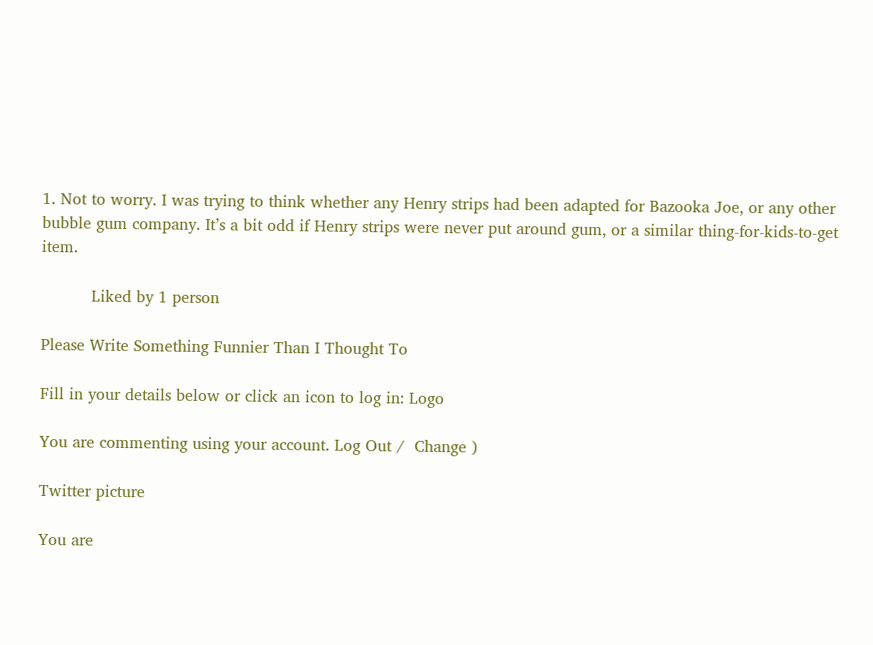1. Not to worry. I was trying to think whether any Henry strips had been adapted for Bazooka Joe, or any other bubble gum company. It’s a bit odd if Henry strips were never put around gum, or a similar thing-for-kids-to-get item.

          Liked by 1 person

Please Write Something Funnier Than I Thought To

Fill in your details below or click an icon to log in: Logo

You are commenting using your account. Log Out /  Change )

Twitter picture

You are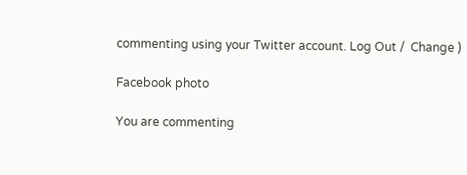commenting using your Twitter account. Log Out /  Change )

Facebook photo

You are commenting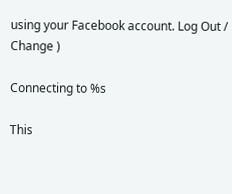using your Facebook account. Log Out /  Change )

Connecting to %s

This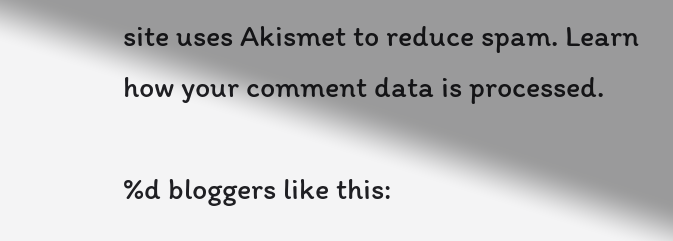site uses Akismet to reduce spam. Learn how your comment data is processed.

%d bloggers like this: